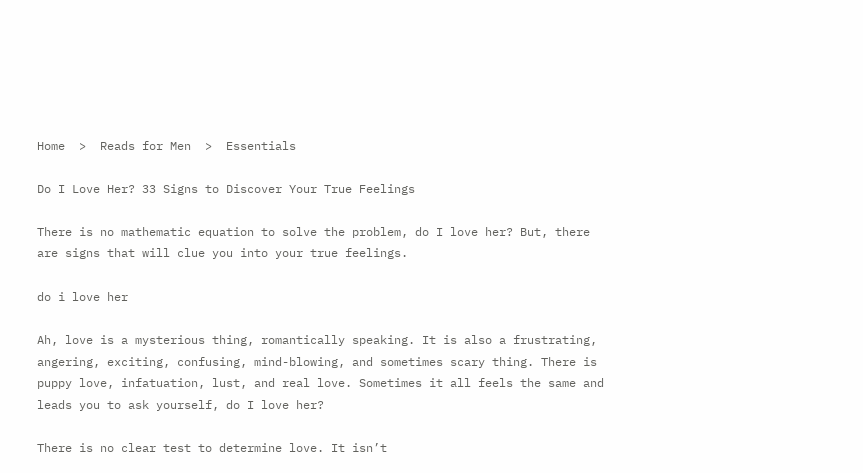Home  >  Reads for Men  >  Essentials

Do I Love Her? 33 Signs to Discover Your True Feelings

There is no mathematic equation to solve the problem, do I love her? But, there are signs that will clue you into your true feelings.

do i love her

Ah, love is a mysterious thing, romantically speaking. It is also a frustrating, angering, exciting, confusing, mind-blowing, and sometimes scary thing. There is puppy love, infatuation, lust, and real love. Sometimes it all feels the same and leads you to ask yourself, do I love her?

There is no clear test to determine love. It isn’t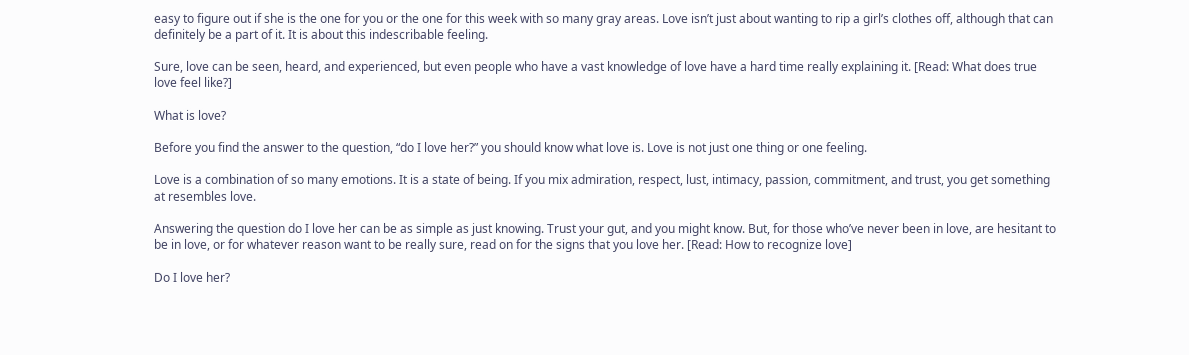easy to figure out if she is the one for you or the one for this week with so many gray areas. Love isn’t just about wanting to rip a girl’s clothes off, although that can definitely be a part of it. It is about this indescribable feeling.

Sure, love can be seen, heard, and experienced, but even people who have a vast knowledge of love have a hard time really explaining it. [Read: What does true love feel like?]

What is love?

Before you find the answer to the question, “do I love her?” you should know what love is. Love is not just one thing or one feeling.

Love is a combination of so many emotions. It is a state of being. If you mix admiration, respect, lust, intimacy, passion, commitment, and trust, you get something at resembles love.

Answering the question do I love her can be as simple as just knowing. Trust your gut, and you might know. But, for those who’ve never been in love, are hesitant to be in love, or for whatever reason want to be really sure, read on for the signs that you love her. [Read: How to recognize love]

Do I love her?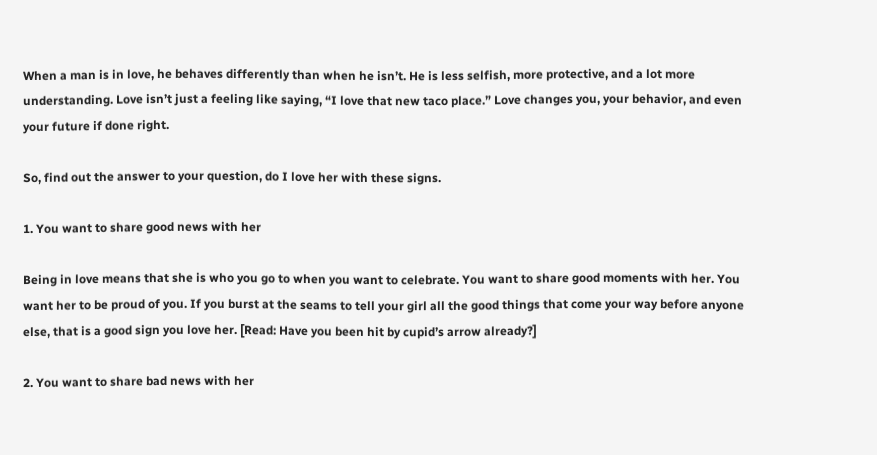When a man is in love, he behaves differently than when he isn’t. He is less selfish, more protective, and a lot more understanding. Love isn’t just a feeling like saying, “I love that new taco place.” Love changes you, your behavior, and even your future if done right.

So, find out the answer to your question, do I love her with these signs.

1. You want to share good news with her

Being in love means that she is who you go to when you want to celebrate. You want to share good moments with her. You want her to be proud of you. If you burst at the seams to tell your girl all the good things that come your way before anyone else, that is a good sign you love her. [Read: Have you been hit by cupid’s arrow already?]

2. You want to share bad news with her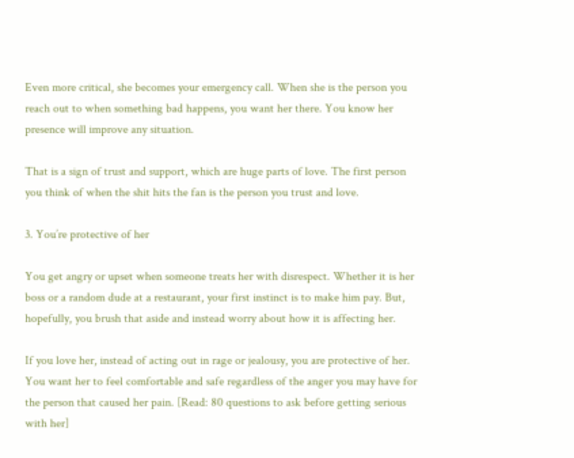Even more critical, she becomes your emergency call. When she is the person you reach out to when something bad happens, you want her there. You know her presence will improve any situation.

That is a sign of trust and support, which are huge parts of love. The first person you think of when the shit hits the fan is the person you trust and love.

3. You’re protective of her

You get angry or upset when someone treats her with disrespect. Whether it is her boss or a random dude at a restaurant, your first instinct is to make him pay. But, hopefully, you brush that aside and instead worry about how it is affecting her.

If you love her, instead of acting out in rage or jealousy, you are protective of her. You want her to feel comfortable and safe regardless of the anger you may have for the person that caused her pain. [Read: 80 questions to ask before getting serious with her]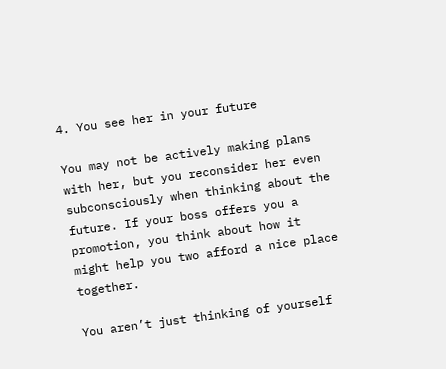4. You see her in your future

You may not be actively making plans with her, but you reconsider her even subconsciously when thinking about the future. If your boss offers you a promotion, you think about how it might help you two afford a nice place together.

You aren’t just thinking of yourself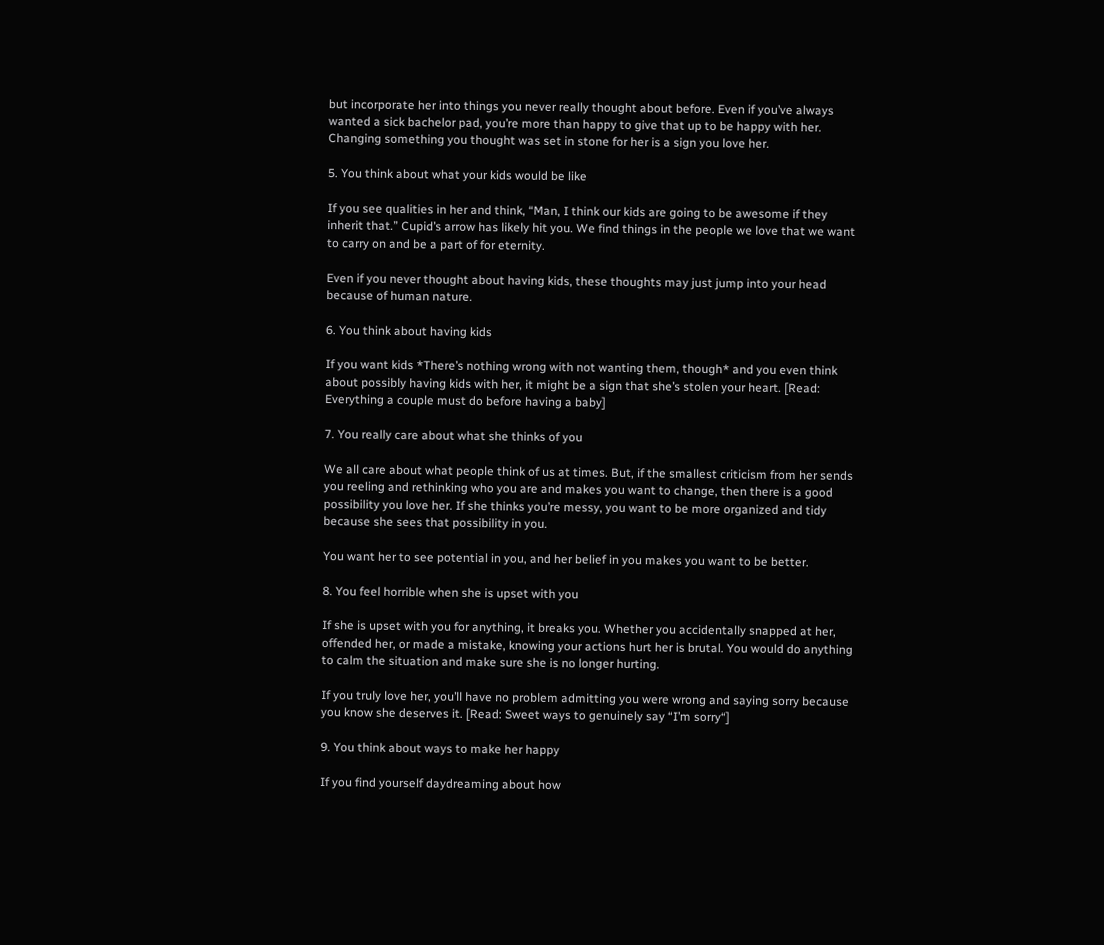but incorporate her into things you never really thought about before. Even if you’ve always wanted a sick bachelor pad, you’re more than happy to give that up to be happy with her. Changing something you thought was set in stone for her is a sign you love her.

5. You think about what your kids would be like

If you see qualities in her and think, “Man, I think our kids are going to be awesome if they inherit that.” Cupid’s arrow has likely hit you. We find things in the people we love that we want to carry on and be a part of for eternity.

Even if you never thought about having kids, these thoughts may just jump into your head because of human nature.

6. You think about having kids

If you want kids *There’s nothing wrong with not wanting them, though* and you even think about possibly having kids with her, it might be a sign that she’s stolen your heart. [Read: Everything a couple must do before having a baby]

7. You really care about what she thinks of you

We all care about what people think of us at times. But, if the smallest criticism from her sends you reeling and rethinking who you are and makes you want to change, then there is a good possibility you love her. If she thinks you’re messy, you want to be more organized and tidy because she sees that possibility in you.

You want her to see potential in you, and her belief in you makes you want to be better.

8. You feel horrible when she is upset with you

If she is upset with you for anything, it breaks you. Whether you accidentally snapped at her, offended her, or made a mistake, knowing your actions hurt her is brutal. You would do anything to calm the situation and make sure she is no longer hurting.

If you truly love her, you’ll have no problem admitting you were wrong and saying sorry because you know she deserves it. [Read: Sweet ways to genuinely say “I’m sorry“]

9. You think about ways to make her happy

If you find yourself daydreaming about how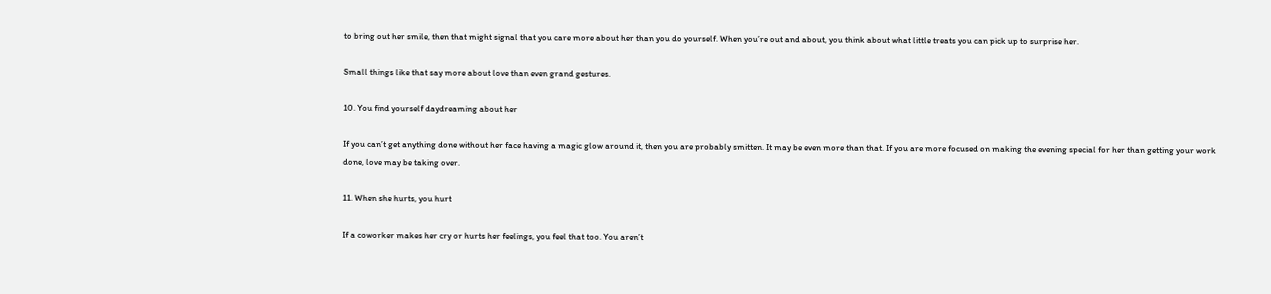to bring out her smile, then that might signal that you care more about her than you do yourself. When you’re out and about, you think about what little treats you can pick up to surprise her.

Small things like that say more about love than even grand gestures.

10. You find yourself daydreaming about her

If you can’t get anything done without her face having a magic glow around it, then you are probably smitten. It may be even more than that. If you are more focused on making the evening special for her than getting your work done, love may be taking over.

11. When she hurts, you hurt

If a coworker makes her cry or hurts her feelings, you feel that too. You aren’t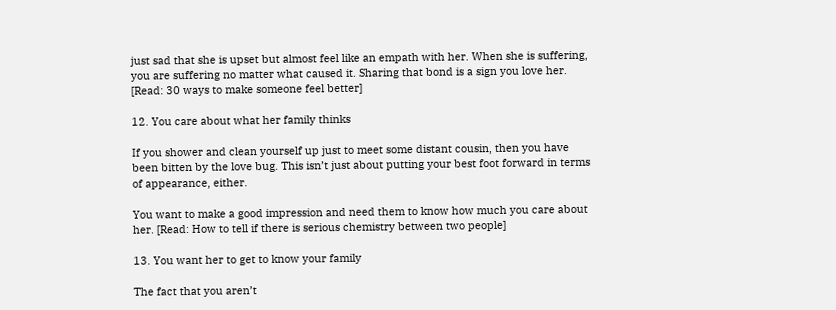just sad that she is upset but almost feel like an empath with her. When she is suffering, you are suffering no matter what caused it. Sharing that bond is a sign you love her. [Read: 30 ways to make someone feel better]

12. You care about what her family thinks

If you shower and clean yourself up just to meet some distant cousin, then you have been bitten by the love bug. This isn’t just about putting your best foot forward in terms of appearance, either.

You want to make a good impression and need them to know how much you care about her. [Read: How to tell if there is serious chemistry between two people]

13. You want her to get to know your family

The fact that you aren’t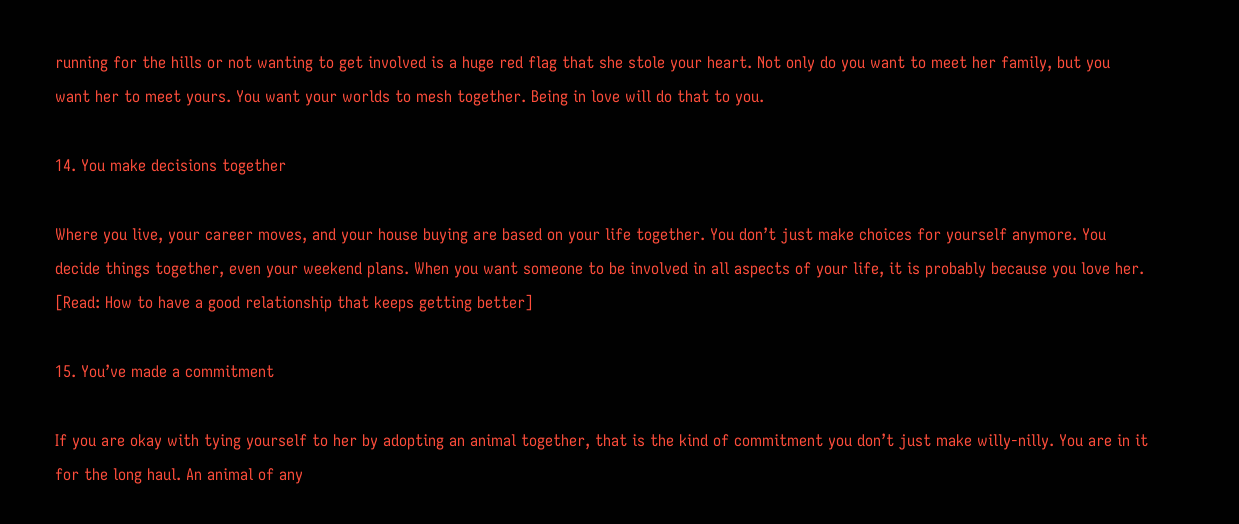running for the hills or not wanting to get involved is a huge red flag that she stole your heart. Not only do you want to meet her family, but you want her to meet yours. You want your worlds to mesh together. Being in love will do that to you.

14. You make decisions together

Where you live, your career moves, and your house buying are based on your life together. You don’t just make choices for yourself anymore. You decide things together, even your weekend plans. When you want someone to be involved in all aspects of your life, it is probably because you love her. [Read: How to have a good relationship that keeps getting better]

15. You’ve made a commitment

If you are okay with tying yourself to her by adopting an animal together, that is the kind of commitment you don’t just make willy-nilly. You are in it for the long haul. An animal of any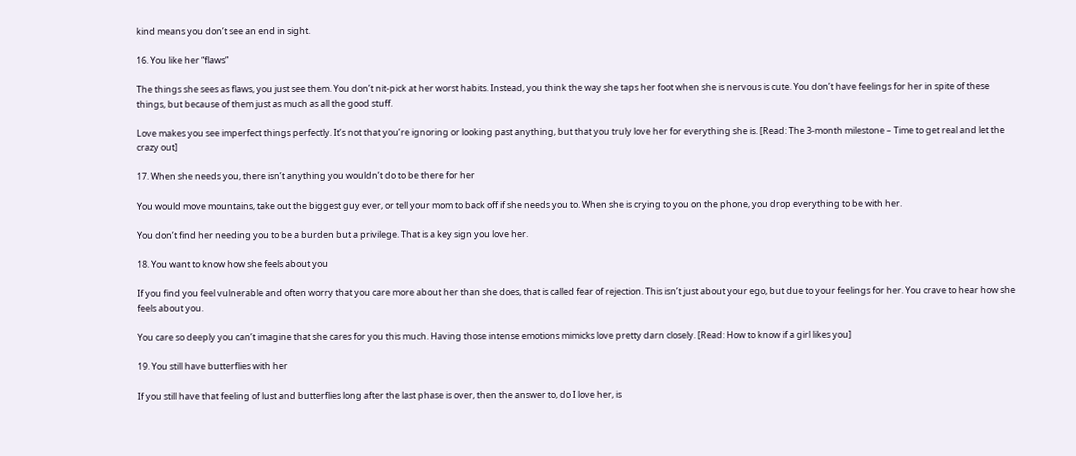kind means you don’t see an end in sight.

16. You like her “flaws”

The things she sees as flaws, you just see them. You don’t nit-pick at her worst habits. Instead, you think the way she taps her foot when she is nervous is cute. You don’t have feelings for her in spite of these things, but because of them just as much as all the good stuff.

Love makes you see imperfect things perfectly. It’s not that you’re ignoring or looking past anything, but that you truly love her for everything she is. [Read: The 3-month milestone – Time to get real and let the crazy out]

17. When she needs you, there isn’t anything you wouldn’t do to be there for her

You would move mountains, take out the biggest guy ever, or tell your mom to back off if she needs you to. When she is crying to you on the phone, you drop everything to be with her.

You don’t find her needing you to be a burden but a privilege. That is a key sign you love her.

18. You want to know how she feels about you

If you find you feel vulnerable and often worry that you care more about her than she does, that is called fear of rejection. This isn’t just about your ego, but due to your feelings for her. You crave to hear how she feels about you.

You care so deeply you can’t imagine that she cares for you this much. Having those intense emotions mimicks love pretty darn closely. [Read: How to know if a girl likes you]

19. You still have butterflies with her

If you still have that feeling of lust and butterflies long after the last phase is over, then the answer to, do I love her, is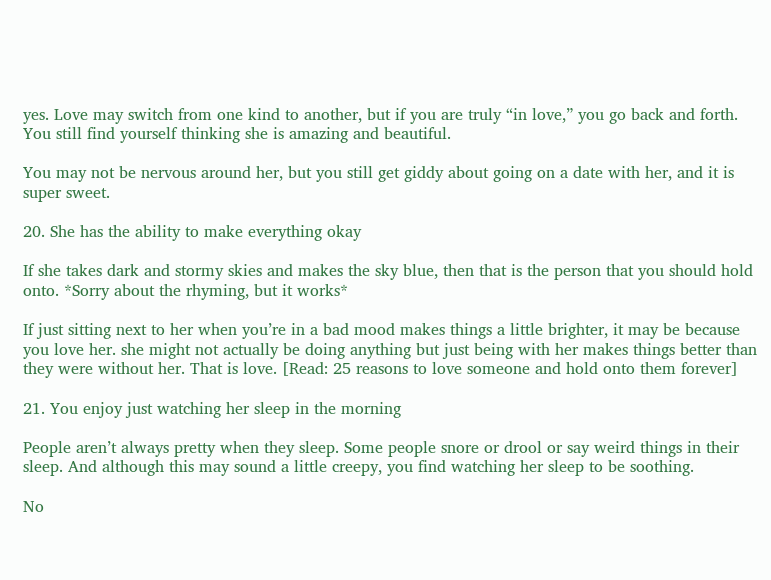yes. Love may switch from one kind to another, but if you are truly “in love,” you go back and forth. You still find yourself thinking she is amazing and beautiful.

You may not be nervous around her, but you still get giddy about going on a date with her, and it is super sweet.

20. She has the ability to make everything okay

If she takes dark and stormy skies and makes the sky blue, then that is the person that you should hold onto. *Sorry about the rhyming, but it works*

If just sitting next to her when you’re in a bad mood makes things a little brighter, it may be because you love her. she might not actually be doing anything but just being with her makes things better than they were without her. That is love. [Read: 25 reasons to love someone and hold onto them forever]

21. You enjoy just watching her sleep in the morning

People aren’t always pretty when they sleep. Some people snore or drool or say weird things in their sleep. And although this may sound a little creepy, you find watching her sleep to be soothing.

No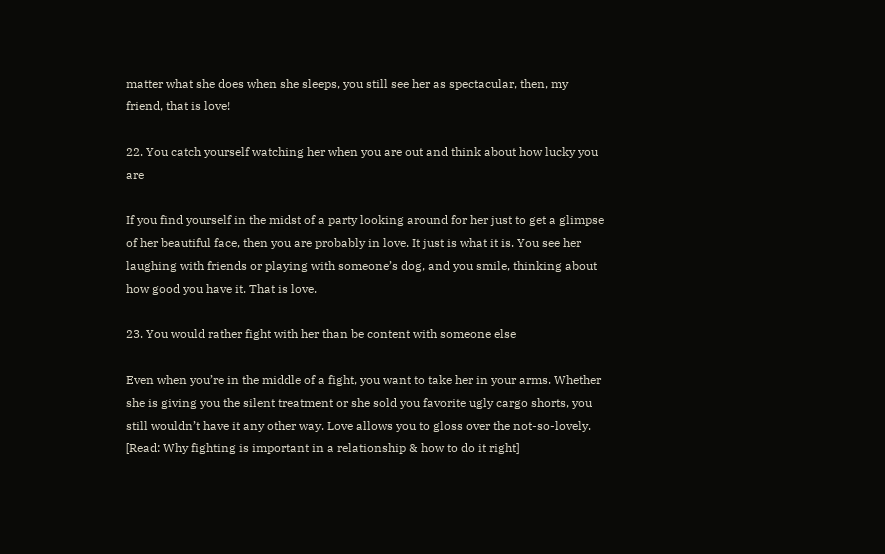matter what she does when she sleeps, you still see her as spectacular, then, my friend, that is love!

22. You catch yourself watching her when you are out and think about how lucky you are

If you find yourself in the midst of a party looking around for her just to get a glimpse of her beautiful face, then you are probably in love. It just is what it is. You see her laughing with friends or playing with someone’s dog, and you smile, thinking about how good you have it. That is love.

23. You would rather fight with her than be content with someone else

Even when you’re in the middle of a fight, you want to take her in your arms. Whether she is giving you the silent treatment or she sold you favorite ugly cargo shorts, you still wouldn’t have it any other way. Love allows you to gloss over the not-so-lovely. [Read: Why fighting is important in a relationship & how to do it right]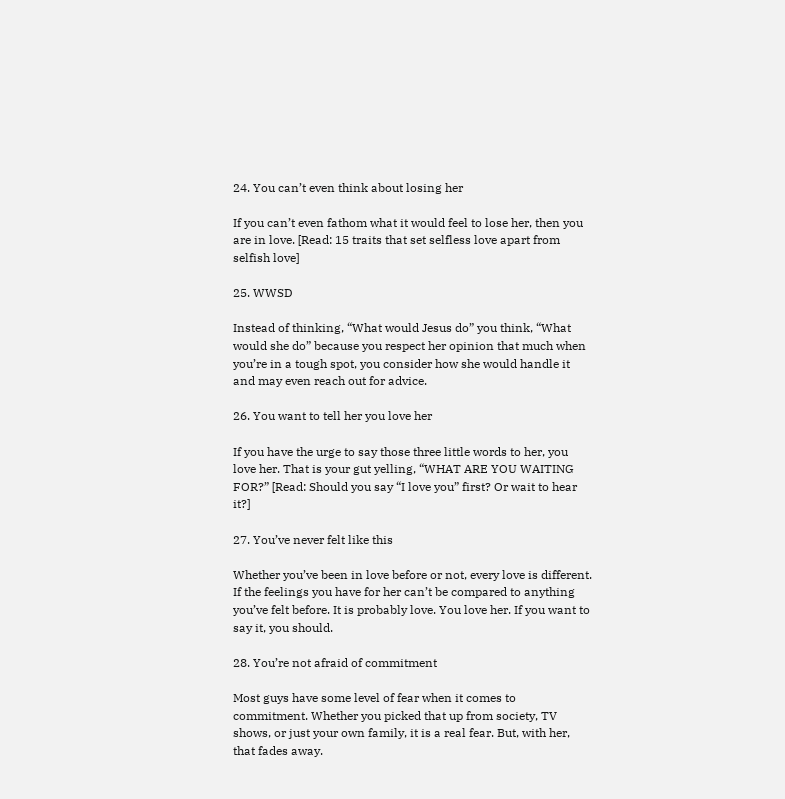24. You can’t even think about losing her

If you can’t even fathom what it would feel to lose her, then you are in love. [Read: 15 traits that set selfless love apart from selfish love]

25. WWSD

Instead of thinking, “What would Jesus do” you think, “What would she do” because you respect her opinion that much when you’re in a tough spot, you consider how she would handle it and may even reach out for advice.

26. You want to tell her you love her

If you have the urge to say those three little words to her, you love her. That is your gut yelling, “WHAT ARE YOU WAITING FOR?” [Read: Should you say “I love you” first? Or wait to hear it?]

27. You’ve never felt like this

Whether you’ve been in love before or not, every love is different. If the feelings you have for her can’t be compared to anything you’ve felt before. It is probably love. You love her. If you want to say it, you should.

28. You’re not afraid of commitment

Most guys have some level of fear when it comes to commitment. Whether you picked that up from society, TV shows, or just your own family, it is a real fear. But, with her, that fades away.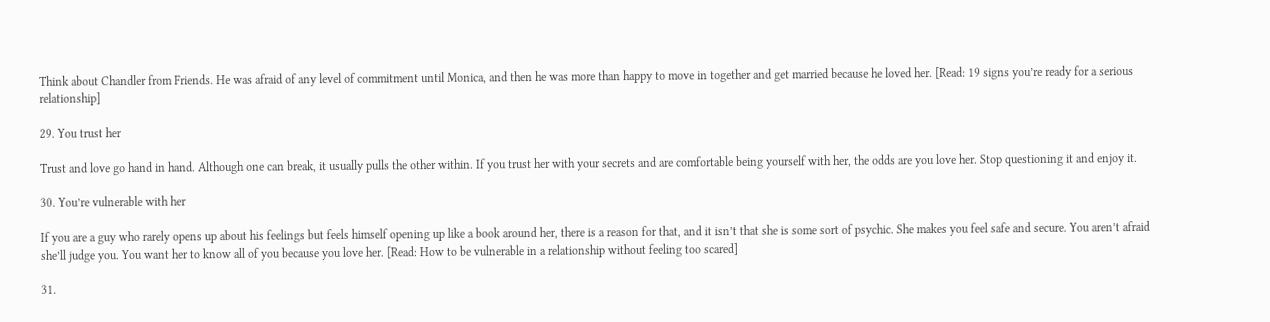Think about Chandler from Friends. He was afraid of any level of commitment until Monica, and then he was more than happy to move in together and get married because he loved her. [Read: 19 signs you’re ready for a serious relationship]

29. You trust her

Trust and love go hand in hand. Although one can break, it usually pulls the other within. If you trust her with your secrets and are comfortable being yourself with her, the odds are you love her. Stop questioning it and enjoy it.

30. You’re vulnerable with her

If you are a guy who rarely opens up about his feelings but feels himself opening up like a book around her, there is a reason for that, and it isn’t that she is some sort of psychic. She makes you feel safe and secure. You aren’t afraid she’ll judge you. You want her to know all of you because you love her. [Read: How to be vulnerable in a relationship without feeling too scared]

31.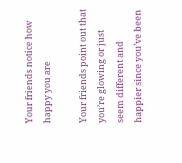Your friends notice how happy you are

Your friends point out that you’re glowing or just seem different and happier since you’ve been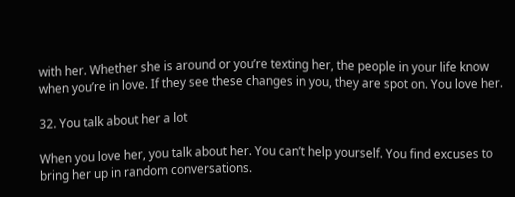with her. Whether she is around or you’re texting her, the people in your life know when you’re in love. If they see these changes in you, they are spot on. You love her.

32. You talk about her a lot

When you love her, you talk about her. You can’t help yourself. You find excuses to bring her up in random conversations.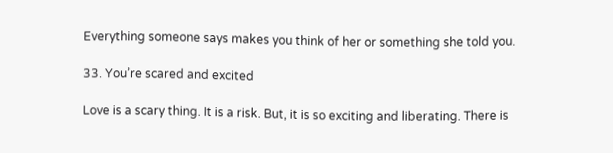Everything someone says makes you think of her or something she told you.

33. You’re scared and excited

Love is a scary thing. It is a risk. But, it is so exciting and liberating. There is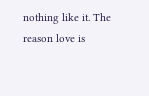nothing like it. The reason love is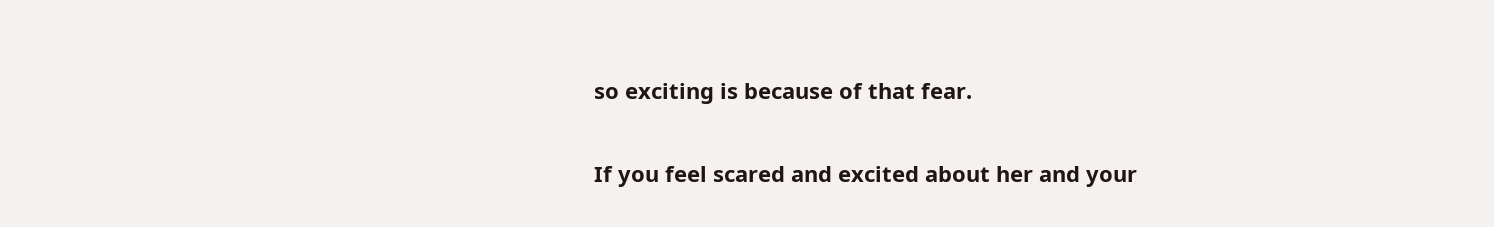so exciting is because of that fear.

If you feel scared and excited about her and your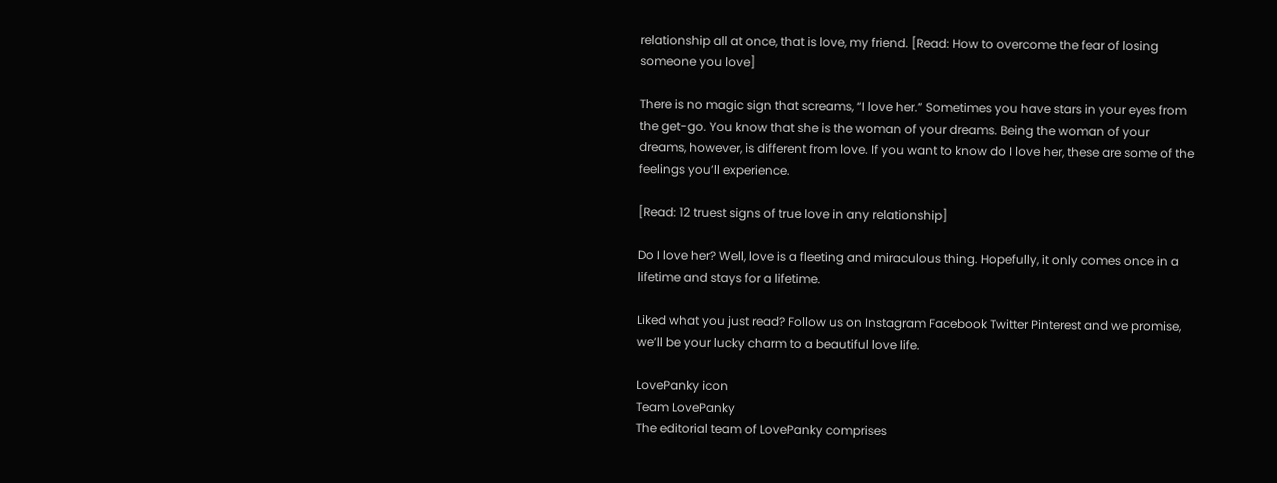relationship all at once, that is love, my friend. [Read: How to overcome the fear of losing someone you love]

There is no magic sign that screams, “I love her.” Sometimes you have stars in your eyes from the get-go. You know that she is the woman of your dreams. Being the woman of your dreams, however, is different from love. If you want to know do I love her, these are some of the feelings you’ll experience.

[Read: 12 truest signs of true love in any relationship]

Do I love her? Well, love is a fleeting and miraculous thing. Hopefully, it only comes once in a lifetime and stays for a lifetime.

Liked what you just read? Follow us on Instagram Facebook Twitter Pinterest and we promise, we’ll be your lucky charm to a beautiful love life.

LovePanky icon
Team LovePanky
The editorial team of LovePanky comprises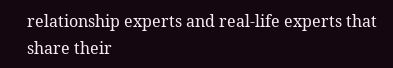relationship experts and real-life experts that share their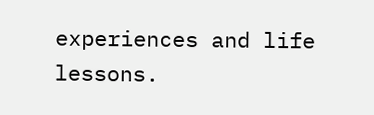experiences and life lessons.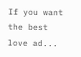If you want the best love ad...